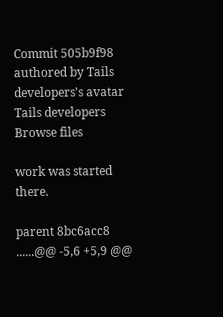Commit 505b9f98 authored by Tails developers's avatar Tails developers
Browse files

work was started there.

parent 8bc6acc8
......@@ -5,6 +5,9 @@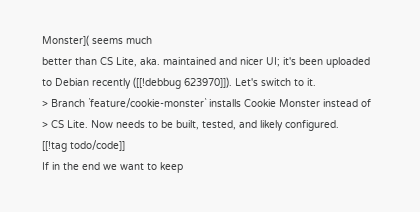Monster]( seems much
better than CS Lite, aka. maintained and nicer UI; it's been uploaded
to Debian recently ([[!debbug 623970]]). Let's switch to it.
> Branch `feature/cookie-monster` installs Cookie Monster instead of
> CS Lite. Now needs to be built, tested, and likely configured.
[[!tag todo/code]]
If in the end we want to keep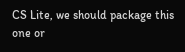CS Lite, we should package this one or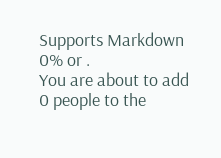Supports Markdown
0% or .
You are about to add 0 people to the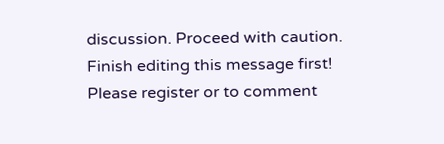discussion. Proceed with caution.
Finish editing this message first!
Please register or to comment